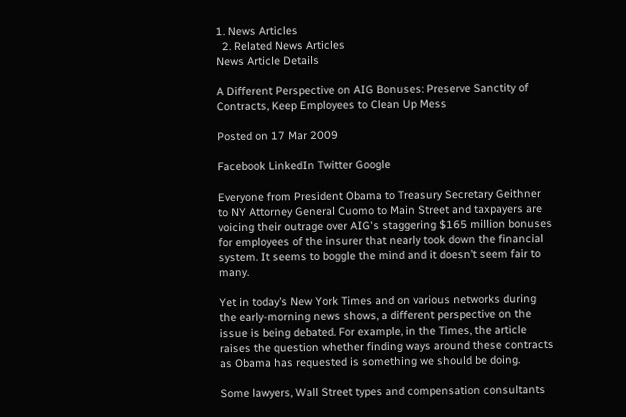1. News Articles
  2. Related News Articles
News Article Details

A Different Perspective on AIG Bonuses: Preserve Sanctity of Contracts, Keep Employees to Clean Up Mess

Posted on 17 Mar 2009

Facebook LinkedIn Twitter Google

Everyone from President Obama to Treasury Secretary Geithner to NY Attorney General Cuomo to Main Street and taxpayers are voicing their outrage over AIG's staggering $165 million bonuses for employees of the insurer that nearly took down the financial system. It seems to boggle the mind and it doesn’t seem fair to many.

Yet in today’s New York Times and on various networks during the early-morning news shows, a different perspective on the issue is being debated. For example, in the Times, the article raises the question whether finding ways around these contracts as Obama has requested is something we should be doing.

Some lawyers, Wall Street types and compensation consultants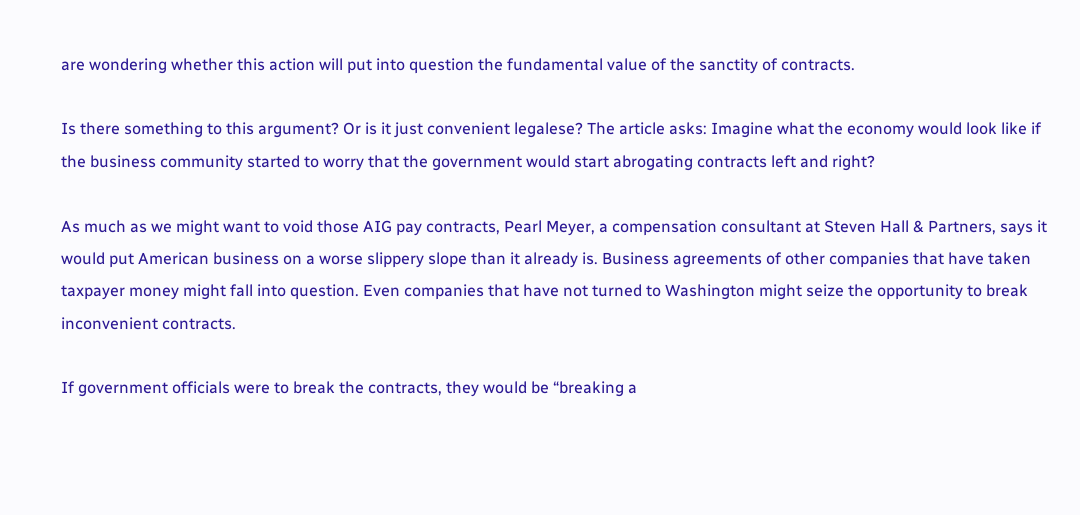are wondering whether this action will put into question the fundamental value of the sanctity of contracts.

Is there something to this argument? Or is it just convenient legalese? The article asks: Imagine what the economy would look like if the business community started to worry that the government would start abrogating contracts left and right?

As much as we might want to void those AIG pay contracts, Pearl Meyer, a compensation consultant at Steven Hall & Partners, says it would put American business on a worse slippery slope than it already is. Business agreements of other companies that have taken taxpayer money might fall into question. Even companies that have not turned to Washington might seize the opportunity to break inconvenient contracts.

If government officials were to break the contracts, they would be “breaking a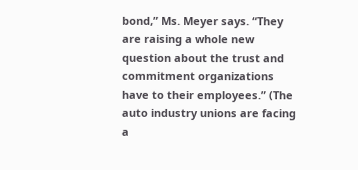bond,” Ms. Meyer says. “They are raising a whole new question about the trust and commitment organizations have to their employees.” (The auto industry unions are facing a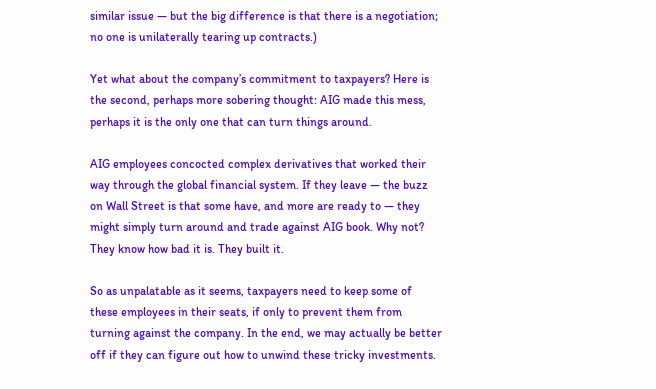similar issue — but the big difference is that there is a negotiation; no one is unilaterally tearing up contracts.)

Yet what about the company’s commitment to taxpayers? Here is the second, perhaps more sobering thought: AIG made this mess, perhaps it is the only one that can turn things around.

AIG employees concocted complex derivatives that worked their way through the global financial system. If they leave — the buzz on Wall Street is that some have, and more are ready to — they might simply turn around and trade against AIG book. Why not? They know how bad it is. They built it.

So as unpalatable as it seems, taxpayers need to keep some of these employees in their seats, if only to prevent them from turning against the company. In the end, we may actually be better off if they can figure out how to unwind these tricky investments.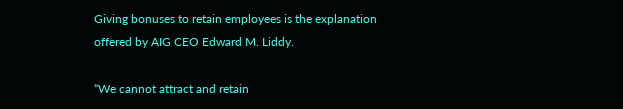Giving bonuses to retain employees is the explanation offered by AIG CEO Edward M. Liddy.

“We cannot attract and retain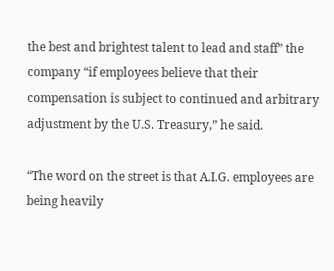the best and brightest talent to lead and staff” the company “if employees believe that their compensation is subject to continued and arbitrary adjustment by the U.S. Treasury,” he said.

“The word on the street is that A.I.G. employees are being heavily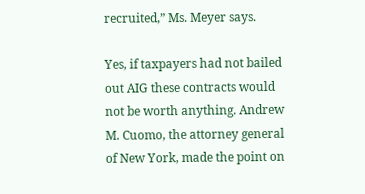recruited,” Ms. Meyer says.

Yes, if taxpayers had not bailed out AIG these contracts would not be worth anything. Andrew M. Cuomo, the attorney general of New York, made the point on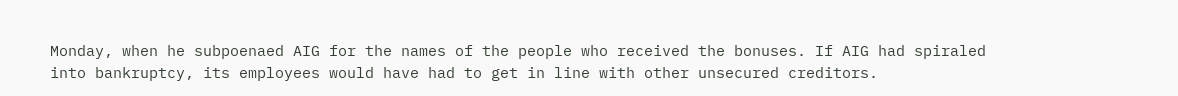Monday, when he subpoenaed AIG for the names of the people who received the bonuses. If AIG had spiraled into bankruptcy, its employees would have had to get in line with other unsecured creditors.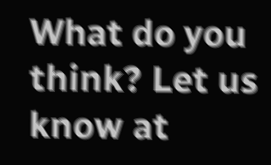What do you think? Let us know at